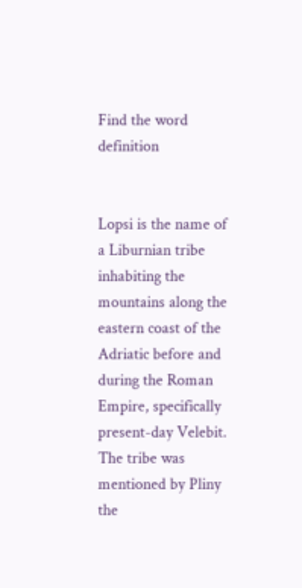Find the word definition


Lopsi is the name of a Liburnian tribe inhabiting the mountains along the eastern coast of the Adriatic before and during the Roman Empire, specifically present-day Velebit. The tribe was mentioned by Pliny the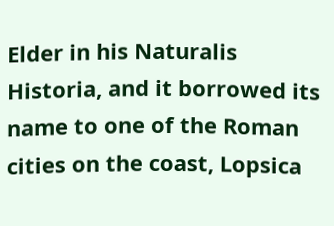Elder in his Naturalis Historia, and it borrowed its name to one of the Roman cities on the coast, Lopsica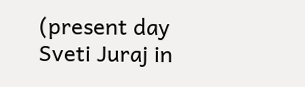(present day Sveti Juraj in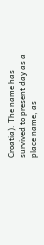Croatia). The name has survived to present day as a place name, as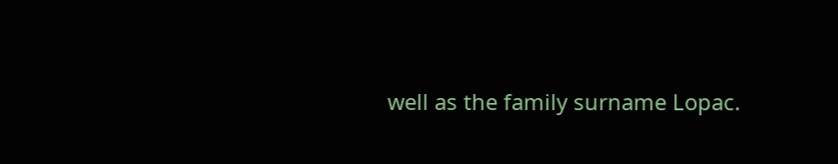well as the family surname Lopac.